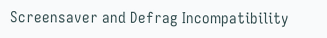Screensaver and Defrag Incompatibility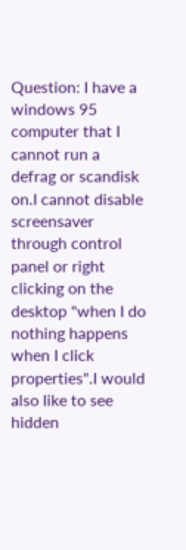Question: I have a windows 95 computer that I cannot run a defrag or scandisk on.I cannot disable screensaver through control panel or right clicking on the desktop "when I do nothing happens when I click properties".I would also like to see hidden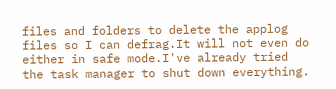files and folders to delete the applog files so I can defrag.It will not even do either in safe mode.I've already tried the task manager to shut down everything.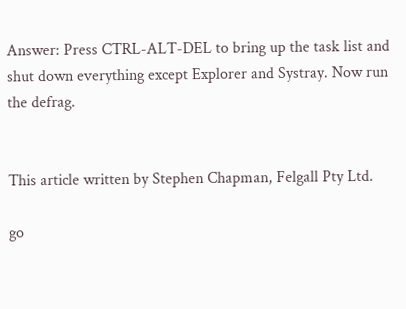Answer: Press CTRL-ALT-DEL to bring up the task list and shut down everything except Explorer and Systray. Now run the defrag.


This article written by Stephen Chapman, Felgall Pty Ltd.

go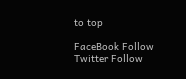to top

FaceBook Follow
Twitter Follow